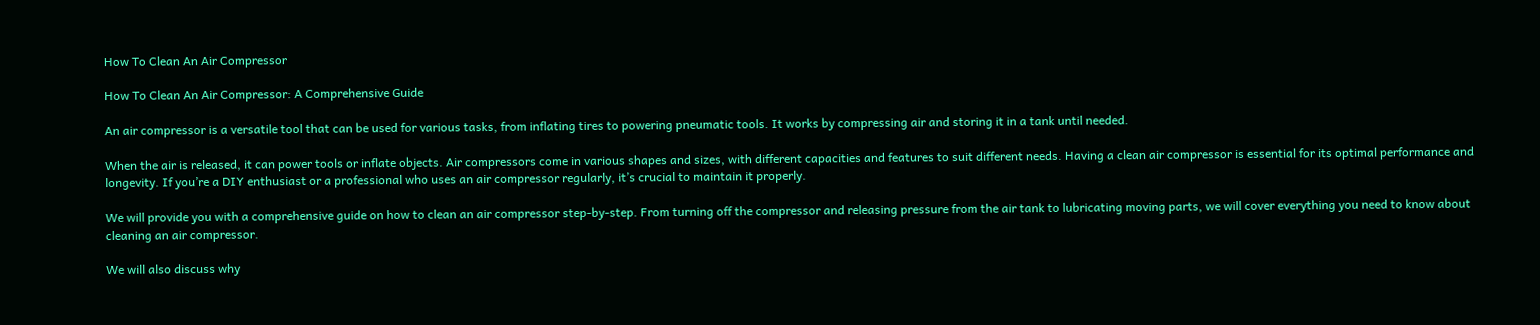How To Clean An Air Compressor

How To Clean An Air Compressor: A Comprehensive Guide

An air compressor is a versatile tool that can be used for various tasks, from inflating tires to powering pneumatic tools. It works by compressing air and storing it in a tank until needed.

When the air is released, it can power tools or inflate objects. Air compressors come in various shapes and sizes, with different capacities and features to suit different needs. Having a clean air compressor is essential for its optimal performance and longevity. If you’re a DIY enthusiast or a professional who uses an air compressor regularly, it’s crucial to maintain it properly.

We will provide you with a comprehensive guide on how to clean an air compressor step-by-step. From turning off the compressor and releasing pressure from the air tank to lubricating moving parts, we will cover everything you need to know about cleaning an air compressor.

We will also discuss why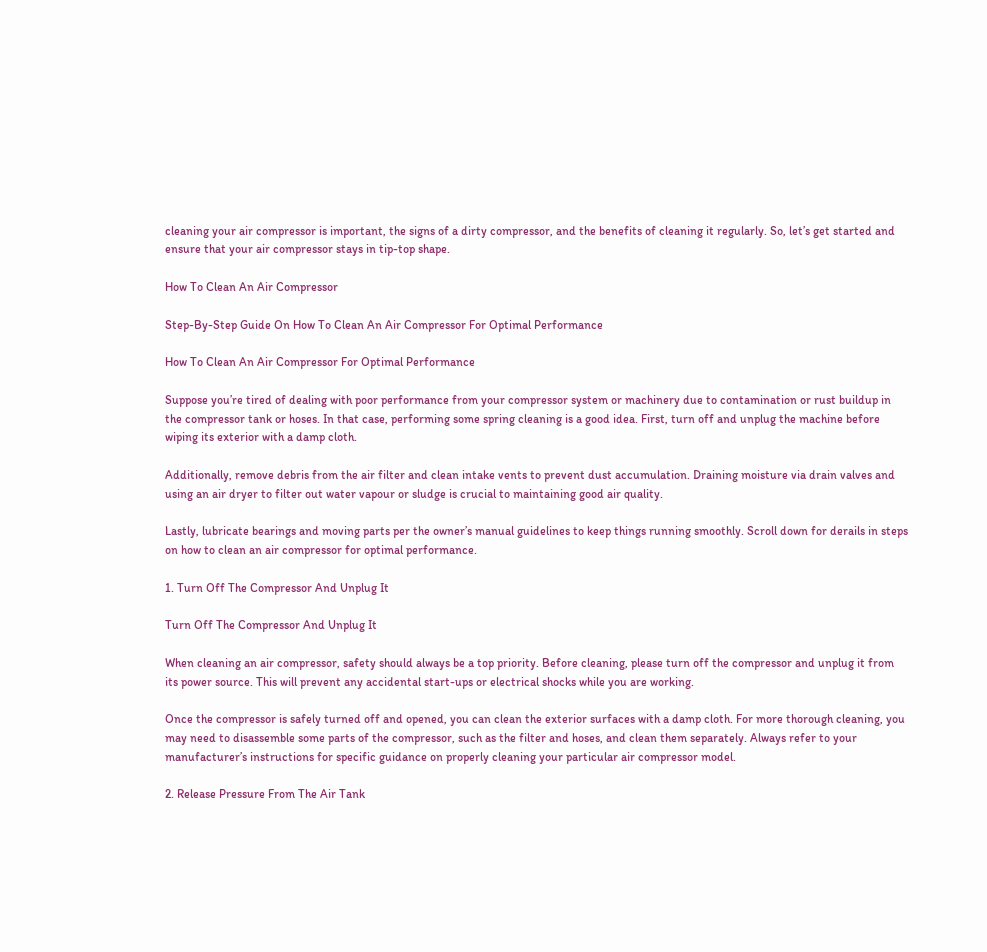cleaning your air compressor is important, the signs of a dirty compressor, and the benefits of cleaning it regularly. So, let’s get started and ensure that your air compressor stays in tip-top shape.

How To Clean An Air Compressor

Step-By-Step Guide On How To Clean An Air Compressor For Optimal Performance

How To Clean An Air Compressor For Optimal Performance

Suppose you’re tired of dealing with poor performance from your compressor system or machinery due to contamination or rust buildup in the compressor tank or hoses. In that case, performing some spring cleaning is a good idea. First, turn off and unplug the machine before wiping its exterior with a damp cloth.

Additionally, remove debris from the air filter and clean intake vents to prevent dust accumulation. Draining moisture via drain valves and using an air dryer to filter out water vapour or sludge is crucial to maintaining good air quality.

Lastly, lubricate bearings and moving parts per the owner’s manual guidelines to keep things running smoothly. Scroll down for derails in steps on how to clean an air compressor for optimal performance.

1. Turn Off The Compressor And Unplug It

Turn Off The Compressor And Unplug It

When cleaning an air compressor, safety should always be a top priority. Before cleaning, please turn off the compressor and unplug it from its power source. This will prevent any accidental start-ups or electrical shocks while you are working.

Once the compressor is safely turned off and opened, you can clean the exterior surfaces with a damp cloth. For more thorough cleaning, you may need to disassemble some parts of the compressor, such as the filter and hoses, and clean them separately. Always refer to your manufacturer’s instructions for specific guidance on properly cleaning your particular air compressor model.

2. Release Pressure From The Air Tank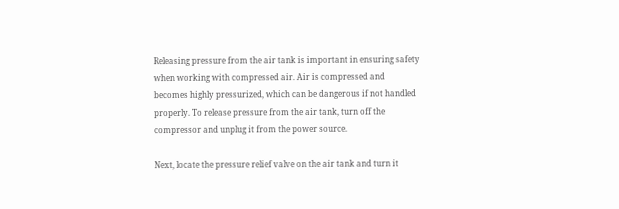Releasing pressure from the air tank is important in ensuring safety when working with compressed air. Air is compressed and becomes highly pressurized, which can be dangerous if not handled properly. To release pressure from the air tank, turn off the compressor and unplug it from the power source.

Next, locate the pressure relief valve on the air tank and turn it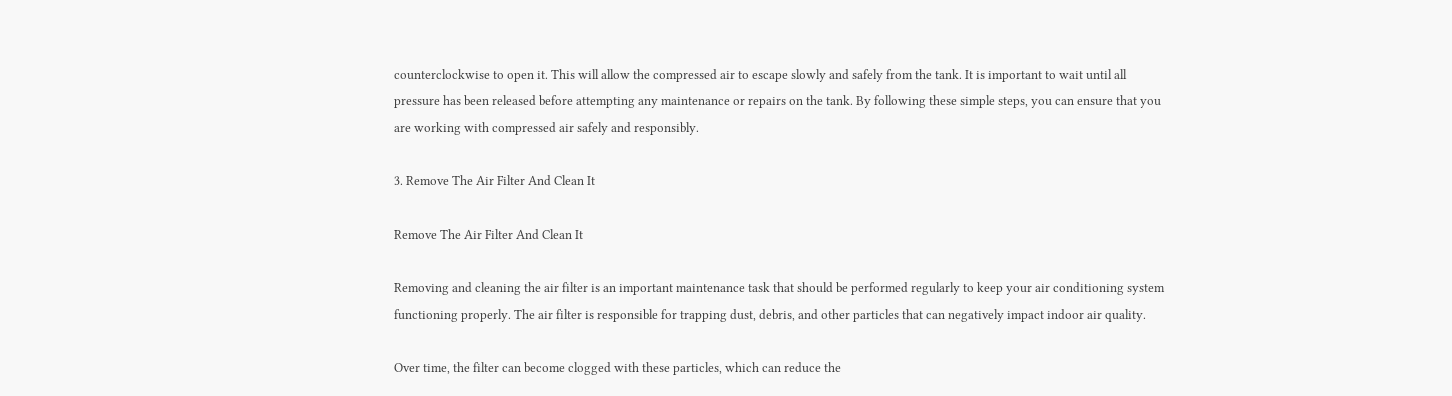counterclockwise to open it. This will allow the compressed air to escape slowly and safely from the tank. It is important to wait until all pressure has been released before attempting any maintenance or repairs on the tank. By following these simple steps, you can ensure that you are working with compressed air safely and responsibly.

3. Remove The Air Filter And Clean It

Remove The Air Filter And Clean It

Removing and cleaning the air filter is an important maintenance task that should be performed regularly to keep your air conditioning system functioning properly. The air filter is responsible for trapping dust, debris, and other particles that can negatively impact indoor air quality.

Over time, the filter can become clogged with these particles, which can reduce the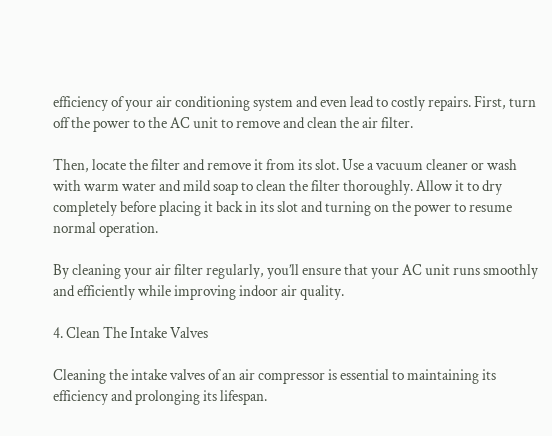efficiency of your air conditioning system and even lead to costly repairs. First, turn off the power to the AC unit to remove and clean the air filter.

Then, locate the filter and remove it from its slot. Use a vacuum cleaner or wash with warm water and mild soap to clean the filter thoroughly. Allow it to dry completely before placing it back in its slot and turning on the power to resume normal operation.

By cleaning your air filter regularly, you’ll ensure that your AC unit runs smoothly and efficiently while improving indoor air quality.

4. Clean The Intake Valves

Cleaning the intake valves of an air compressor is essential to maintaining its efficiency and prolonging its lifespan.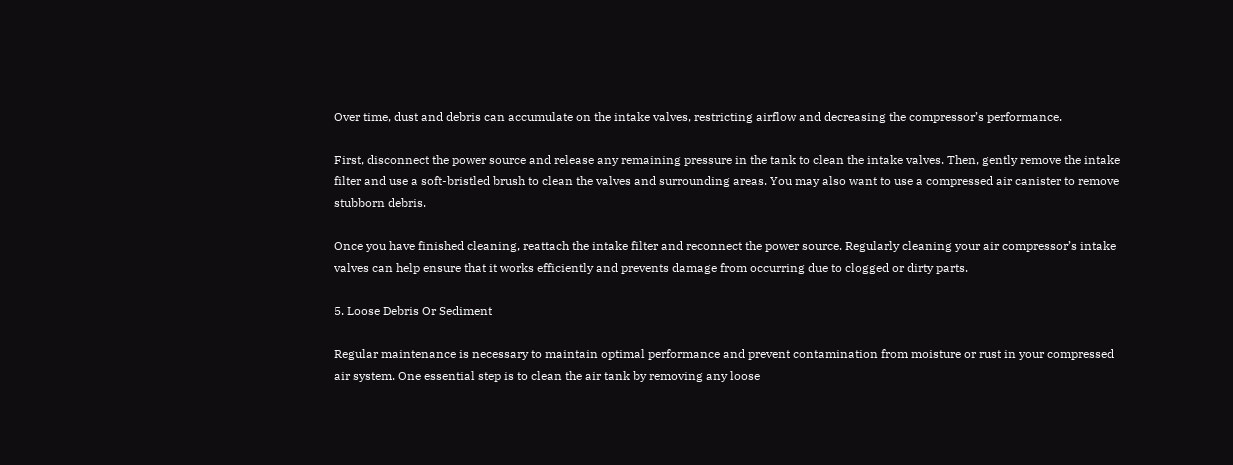Over time, dust and debris can accumulate on the intake valves, restricting airflow and decreasing the compressor’s performance.

First, disconnect the power source and release any remaining pressure in the tank to clean the intake valves. Then, gently remove the intake filter and use a soft-bristled brush to clean the valves and surrounding areas. You may also want to use a compressed air canister to remove stubborn debris.

Once you have finished cleaning, reattach the intake filter and reconnect the power source. Regularly cleaning your air compressor’s intake valves can help ensure that it works efficiently and prevents damage from occurring due to clogged or dirty parts.

5. Loose Debris Or Sediment

Regular maintenance is necessary to maintain optimal performance and prevent contamination from moisture or rust in your compressed air system. One essential step is to clean the air tank by removing any loose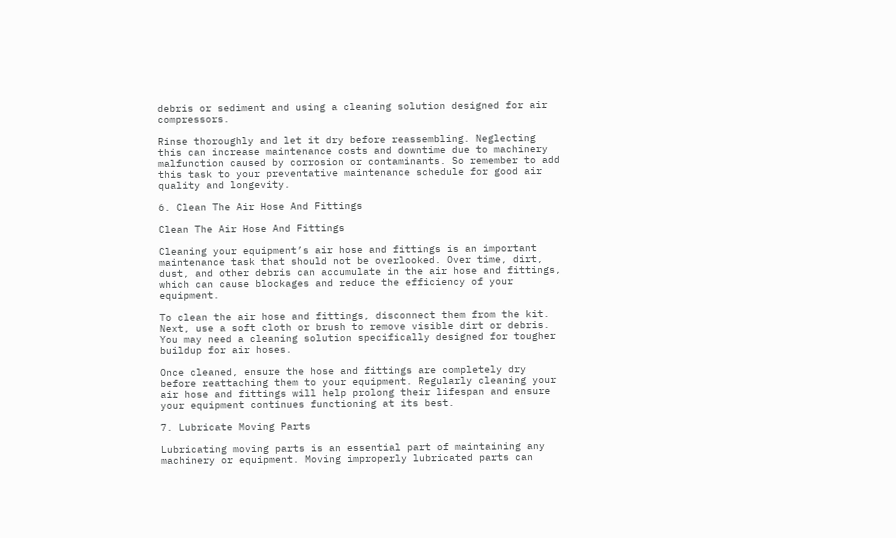debris or sediment and using a cleaning solution designed for air compressors.

Rinse thoroughly and let it dry before reassembling. Neglecting this can increase maintenance costs and downtime due to machinery malfunction caused by corrosion or contaminants. So remember to add this task to your preventative maintenance schedule for good air quality and longevity.

6. Clean The Air Hose And Fittings

Clean The Air Hose And Fittings

Cleaning your equipment’s air hose and fittings is an important maintenance task that should not be overlooked. Over time, dirt, dust, and other debris can accumulate in the air hose and fittings, which can cause blockages and reduce the efficiency of your equipment.

To clean the air hose and fittings, disconnect them from the kit. Next, use a soft cloth or brush to remove visible dirt or debris. You may need a cleaning solution specifically designed for tougher buildup for air hoses.

Once cleaned, ensure the hose and fittings are completely dry before reattaching them to your equipment. Regularly cleaning your air hose and fittings will help prolong their lifespan and ensure your equipment continues functioning at its best.

7. Lubricate Moving Parts

Lubricating moving parts is an essential part of maintaining any machinery or equipment. Moving improperly lubricated parts can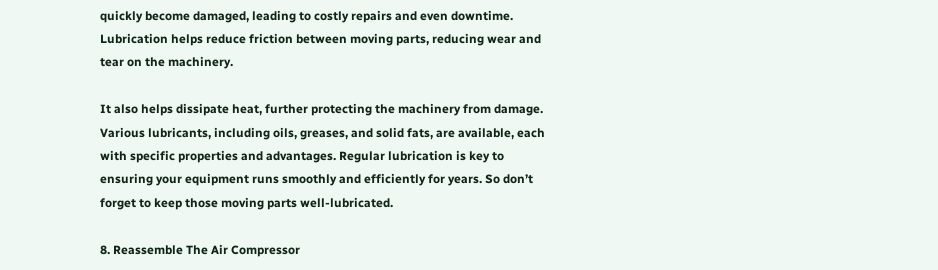quickly become damaged, leading to costly repairs and even downtime. Lubrication helps reduce friction between moving parts, reducing wear and tear on the machinery.

It also helps dissipate heat, further protecting the machinery from damage. Various lubricants, including oils, greases, and solid fats, are available, each with specific properties and advantages. Regular lubrication is key to ensuring your equipment runs smoothly and efficiently for years. So don’t forget to keep those moving parts well-lubricated.

8. Reassemble The Air Compressor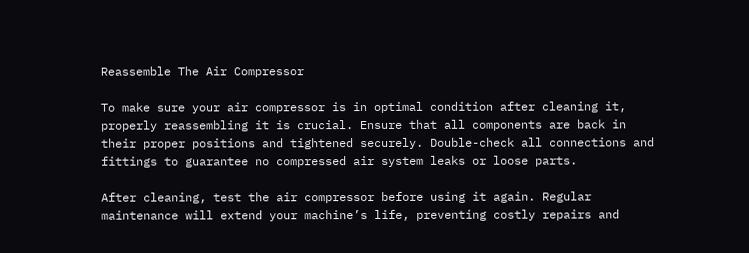Reassemble The Air Compressor

To make sure your air compressor is in optimal condition after cleaning it, properly reassembling it is crucial. Ensure that all components are back in their proper positions and tightened securely. Double-check all connections and fittings to guarantee no compressed air system leaks or loose parts.

After cleaning, test the air compressor before using it again. Regular maintenance will extend your machine’s life, preventing costly repairs and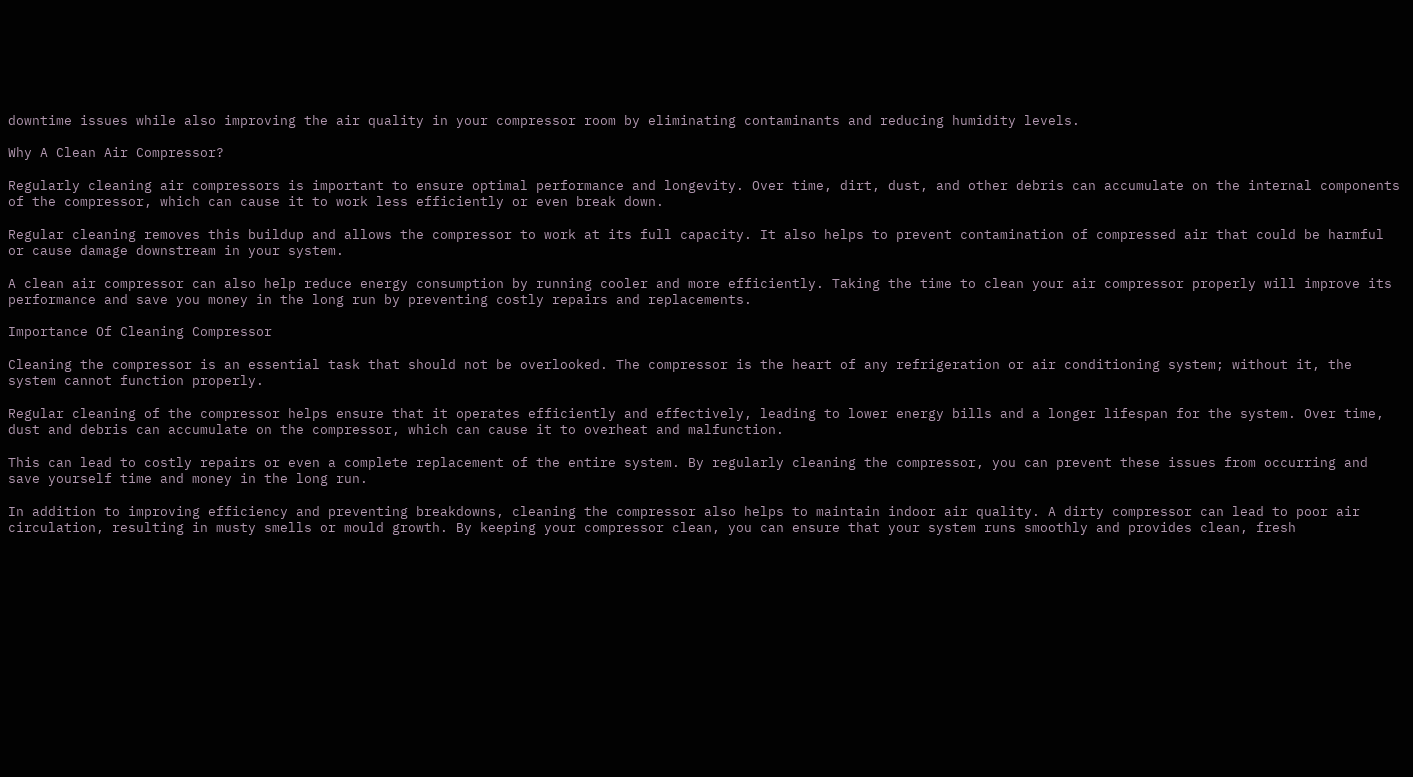downtime issues while also improving the air quality in your compressor room by eliminating contaminants and reducing humidity levels.

Why A Clean Air Compressor?

Regularly cleaning air compressors is important to ensure optimal performance and longevity. Over time, dirt, dust, and other debris can accumulate on the internal components of the compressor, which can cause it to work less efficiently or even break down.

Regular cleaning removes this buildup and allows the compressor to work at its full capacity. It also helps to prevent contamination of compressed air that could be harmful or cause damage downstream in your system.

A clean air compressor can also help reduce energy consumption by running cooler and more efficiently. Taking the time to clean your air compressor properly will improve its performance and save you money in the long run by preventing costly repairs and replacements.

Importance Of Cleaning Compressor

Cleaning the compressor is an essential task that should not be overlooked. The compressor is the heart of any refrigeration or air conditioning system; without it, the system cannot function properly.

Regular cleaning of the compressor helps ensure that it operates efficiently and effectively, leading to lower energy bills and a longer lifespan for the system. Over time, dust and debris can accumulate on the compressor, which can cause it to overheat and malfunction.

This can lead to costly repairs or even a complete replacement of the entire system. By regularly cleaning the compressor, you can prevent these issues from occurring and save yourself time and money in the long run.

In addition to improving efficiency and preventing breakdowns, cleaning the compressor also helps to maintain indoor air quality. A dirty compressor can lead to poor air circulation, resulting in musty smells or mould growth. By keeping your compressor clean, you can ensure that your system runs smoothly and provides clean, fresh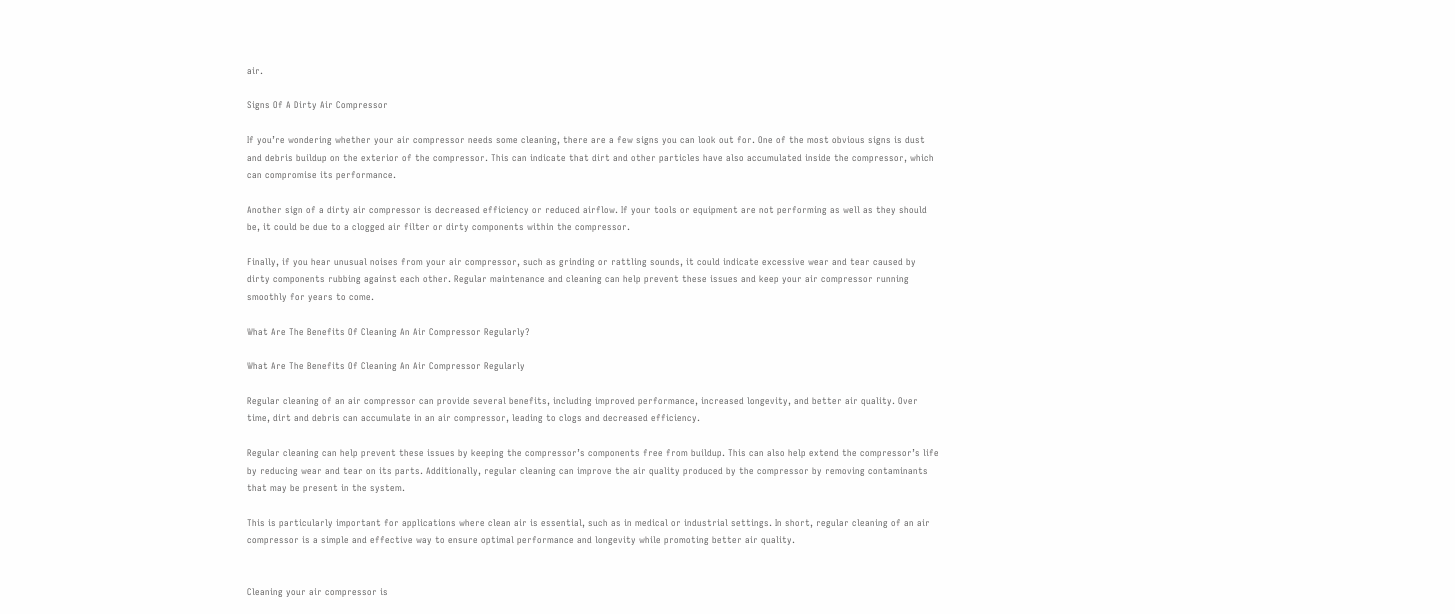air.

Signs Of A Dirty Air Compressor

If you’re wondering whether your air compressor needs some cleaning, there are a few signs you can look out for. One of the most obvious signs is dust and debris buildup on the exterior of the compressor. This can indicate that dirt and other particles have also accumulated inside the compressor, which can compromise its performance.

Another sign of a dirty air compressor is decreased efficiency or reduced airflow. If your tools or equipment are not performing as well as they should be, it could be due to a clogged air filter or dirty components within the compressor.

Finally, if you hear unusual noises from your air compressor, such as grinding or rattling sounds, it could indicate excessive wear and tear caused by dirty components rubbing against each other. Regular maintenance and cleaning can help prevent these issues and keep your air compressor running smoothly for years to come.

What Are The Benefits Of Cleaning An Air Compressor Regularly?

What Are The Benefits Of Cleaning An Air Compressor Regularly

Regular cleaning of an air compressor can provide several benefits, including improved performance, increased longevity, and better air quality. Over time, dirt and debris can accumulate in an air compressor, leading to clogs and decreased efficiency.

Regular cleaning can help prevent these issues by keeping the compressor’s components free from buildup. This can also help extend the compressor’s life by reducing wear and tear on its parts. Additionally, regular cleaning can improve the air quality produced by the compressor by removing contaminants that may be present in the system.

This is particularly important for applications where clean air is essential, such as in medical or industrial settings. In short, regular cleaning of an air compressor is a simple and effective way to ensure optimal performance and longevity while promoting better air quality.


Cleaning your air compressor is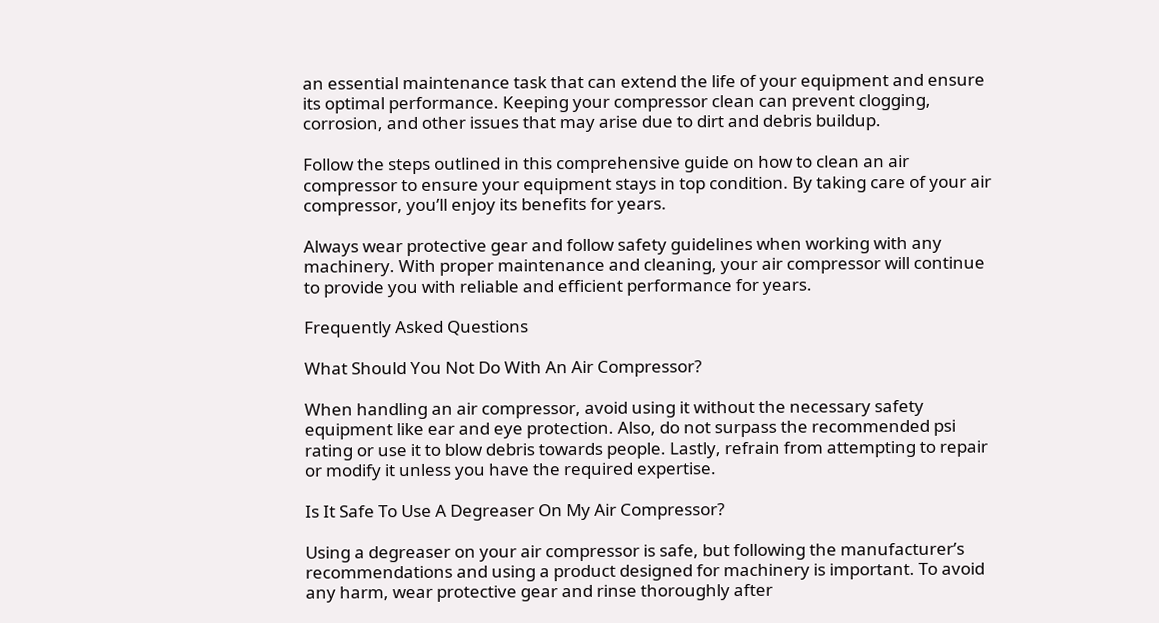an essential maintenance task that can extend the life of your equipment and ensure its optimal performance. Keeping your compressor clean can prevent clogging, corrosion, and other issues that may arise due to dirt and debris buildup.

Follow the steps outlined in this comprehensive guide on how to clean an air compressor to ensure your equipment stays in top condition. By taking care of your air compressor, you’ll enjoy its benefits for years.

Always wear protective gear and follow safety guidelines when working with any machinery. With proper maintenance and cleaning, your air compressor will continue to provide you with reliable and efficient performance for years.

Frequently Asked Questions

What Should You Not Do With An Air Compressor?

When handling an air compressor, avoid using it without the necessary safety equipment like ear and eye protection. Also, do not surpass the recommended psi rating or use it to blow debris towards people. Lastly, refrain from attempting to repair or modify it unless you have the required expertise.

Is It Safe To Use A Degreaser On My Air Compressor?

Using a degreaser on your air compressor is safe, but following the manufacturer’s recommendations and using a product designed for machinery is important. To avoid any harm, wear protective gear and rinse thoroughly after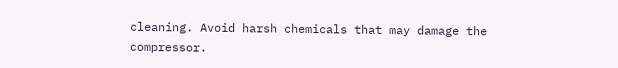cleaning. Avoid harsh chemicals that may damage the compressor.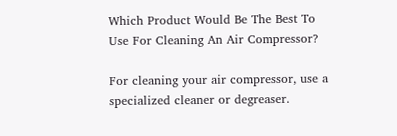Which Product Would Be The Best To Use For Cleaning An Air Compressor?

For cleaning your air compressor, use a specialized cleaner or degreaser.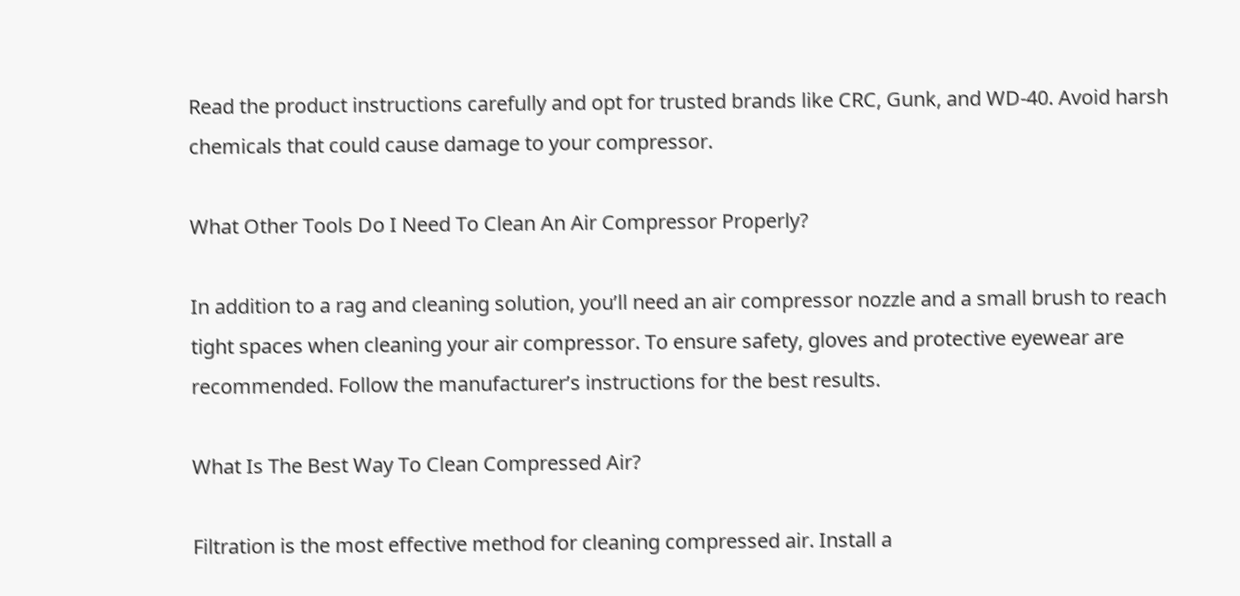Read the product instructions carefully and opt for trusted brands like CRC, Gunk, and WD-40. Avoid harsh chemicals that could cause damage to your compressor.

What Other Tools Do I Need To Clean An Air Compressor Properly?

In addition to a rag and cleaning solution, you’ll need an air compressor nozzle and a small brush to reach tight spaces when cleaning your air compressor. To ensure safety, gloves and protective eyewear are recommended. Follow the manufacturer’s instructions for the best results.

What Is The Best Way To Clean Compressed Air?

Filtration is the most effective method for cleaning compressed air. Install a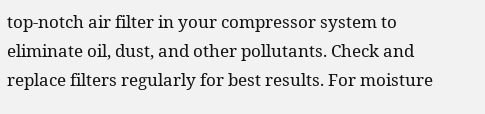top-notch air filter in your compressor system to eliminate oil, dust, and other pollutants. Check and replace filters regularly for best results. For moisture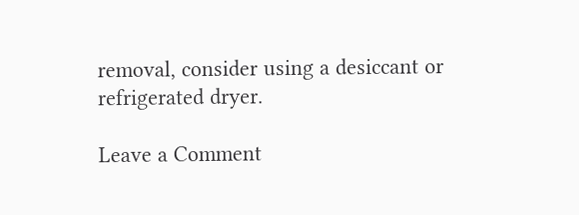removal, consider using a desiccant or refrigerated dryer.

Leave a Comment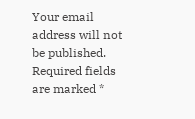Your email address will not be published. Required fields are marked *